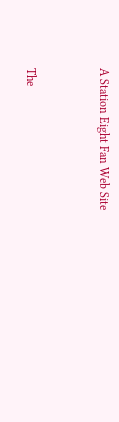A Station Eight Fan Web Site


The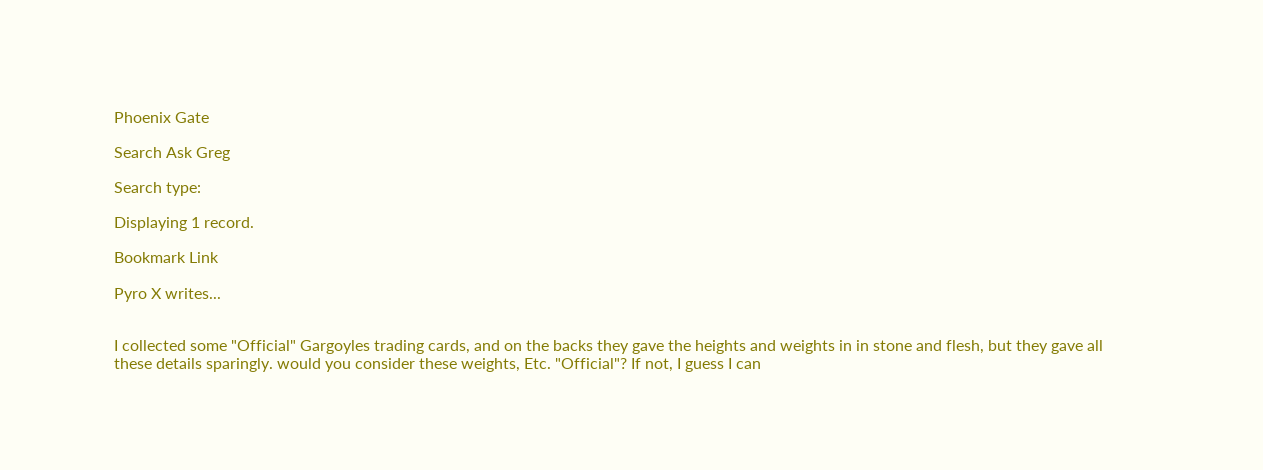Phoenix Gate

Search Ask Greg

Search type:

Displaying 1 record.

Bookmark Link

Pyro X writes...


I collected some "Official" Gargoyles trading cards, and on the backs they gave the heights and weights in in stone and flesh, but they gave all these details sparingly. would you consider these weights, Etc. "Official"? If not, I guess I can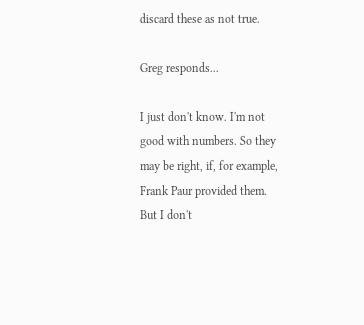discard these as not true.

Greg responds...

I just don't know. I'm not good with numbers. So they may be right, if, for example, Frank Paur provided them. But I don't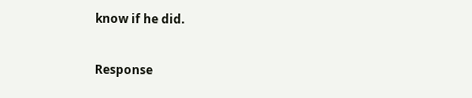know if he did.

Response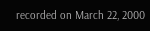recorded on March 22, 2000